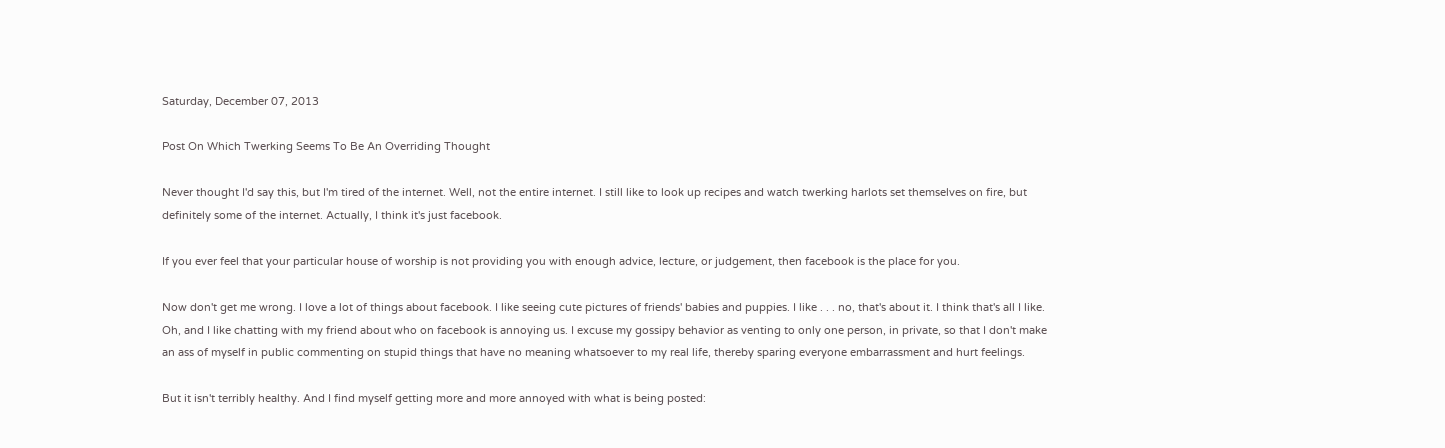Saturday, December 07, 2013

Post On Which Twerking Seems To Be An Overriding Thought

Never thought I'd say this, but I'm tired of the internet. Well, not the entire internet. I still like to look up recipes and watch twerking harlots set themselves on fire, but definitely some of the internet. Actually, I think it's just facebook.

If you ever feel that your particular house of worship is not providing you with enough advice, lecture, or judgement, then facebook is the place for you.

Now don't get me wrong. I love a lot of things about facebook. I like seeing cute pictures of friends' babies and puppies. I like . . . no, that's about it. I think that's all I like. Oh, and I like chatting with my friend about who on facebook is annoying us. I excuse my gossipy behavior as venting to only one person, in private, so that I don't make an ass of myself in public commenting on stupid things that have no meaning whatsoever to my real life, thereby sparing everyone embarrassment and hurt feelings.

But it isn't terribly healthy. And I find myself getting more and more annoyed with what is being posted: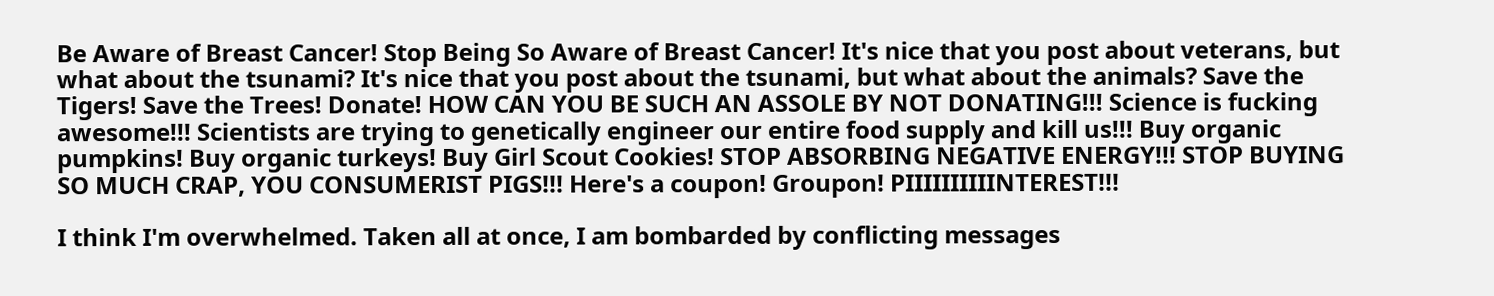Be Aware of Breast Cancer! Stop Being So Aware of Breast Cancer! It's nice that you post about veterans, but what about the tsunami? It's nice that you post about the tsunami, but what about the animals? Save the Tigers! Save the Trees! Donate! HOW CAN YOU BE SUCH AN ASSOLE BY NOT DONATING!!! Science is fucking awesome!!! Scientists are trying to genetically engineer our entire food supply and kill us!!! Buy organic pumpkins! Buy organic turkeys! Buy Girl Scout Cookies! STOP ABSORBING NEGATIVE ENERGY!!! STOP BUYING SO MUCH CRAP, YOU CONSUMERIST PIGS!!! Here's a coupon! Groupon! PIIIIIIIIIINTEREST!!!

I think I'm overwhelmed. Taken all at once, I am bombarded by conflicting messages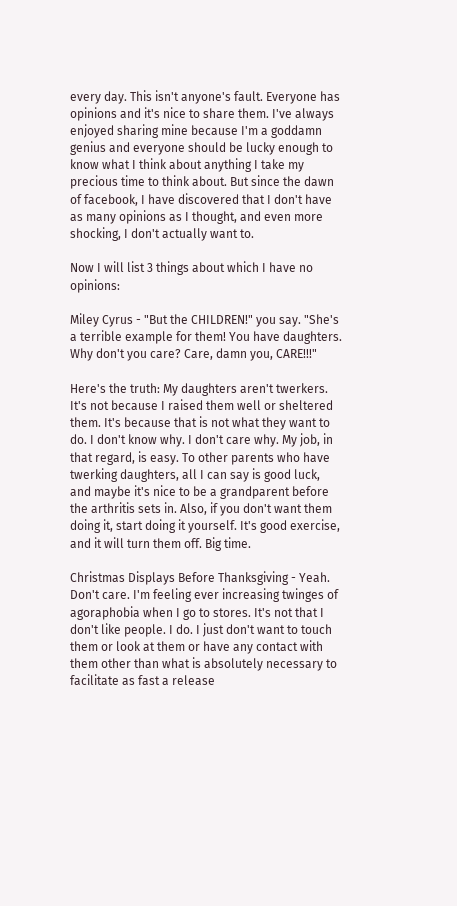every day. This isn't anyone's fault. Everyone has opinions and it's nice to share them. I've always enjoyed sharing mine because I'm a goddamn genius and everyone should be lucky enough to know what I think about anything I take my precious time to think about. But since the dawn of facebook, I have discovered that I don't have as many opinions as I thought, and even more shocking, I don't actually want to.

Now I will list 3 things about which I have no opinions:

Miley Cyrus - "But the CHILDREN!" you say. "She's a terrible example for them! You have daughters. Why don't you care? Care, damn you, CARE!!!"

Here's the truth: My daughters aren't twerkers. It's not because I raised them well or sheltered them. It's because that is not what they want to do. I don't know why. I don't care why. My job, in that regard, is easy. To other parents who have twerking daughters, all I can say is good luck, and maybe it's nice to be a grandparent before the arthritis sets in. Also, if you don't want them doing it, start doing it yourself. It's good exercise, and it will turn them off. Big time.

Christmas Displays Before Thanksgiving - Yeah. Don't care. I'm feeling ever increasing twinges of agoraphobia when I go to stores. It's not that I don't like people. I do. I just don't want to touch them or look at them or have any contact with them other than what is absolutely necessary to facilitate as fast a release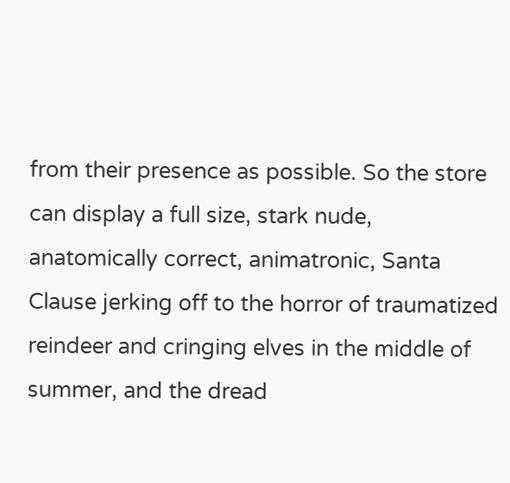from their presence as possible. So the store can display a full size, stark nude, anatomically correct, animatronic, Santa Clause jerking off to the horror of traumatized reindeer and cringing elves in the middle of summer, and the dread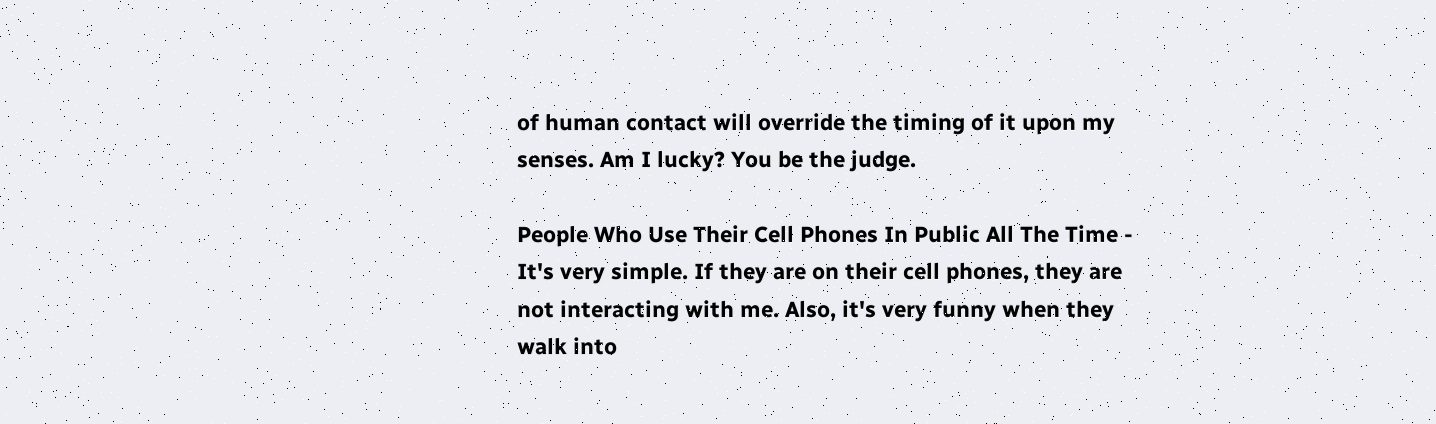of human contact will override the timing of it upon my senses. Am I lucky? You be the judge.

People Who Use Their Cell Phones In Public All The Time - It's very simple. If they are on their cell phones, they are not interacting with me. Also, it's very funny when they walk into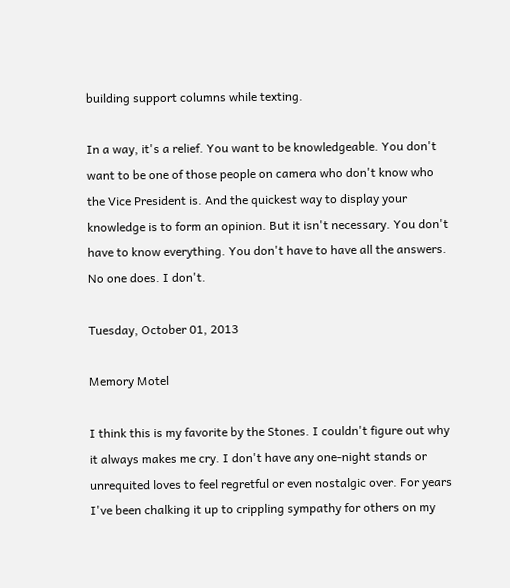building support columns while texting.

In a way, it's a relief. You want to be knowledgeable. You don't want to be one of those people on camera who don't know who the Vice President is. And the quickest way to display your knowledge is to form an opinion. But it isn't necessary. You don't have to know everything. You don't have to have all the answers. No one does. I don't.

Tuesday, October 01, 2013

Memory Motel

I think this is my favorite by the Stones. I couldn't figure out why it always makes me cry. I don't have any one-night stands or unrequited loves to feel regretful or even nostalgic over. For years I've been chalking it up to crippling sympathy for others on my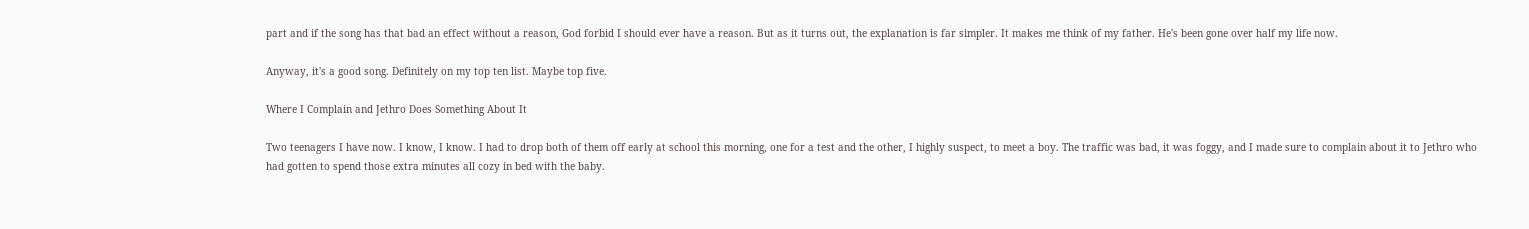part and if the song has that bad an effect without a reason, God forbid I should ever have a reason. But as it turns out, the explanation is far simpler. It makes me think of my father. He's been gone over half my life now.

Anyway, it's a good song. Definitely on my top ten list. Maybe top five.

Where I Complain and Jethro Does Something About It

Two teenagers I have now. I know, I know. I had to drop both of them off early at school this morning, one for a test and the other, I highly suspect, to meet a boy. The traffic was bad, it was foggy, and I made sure to complain about it to Jethro who had gotten to spend those extra minutes all cozy in bed with the baby.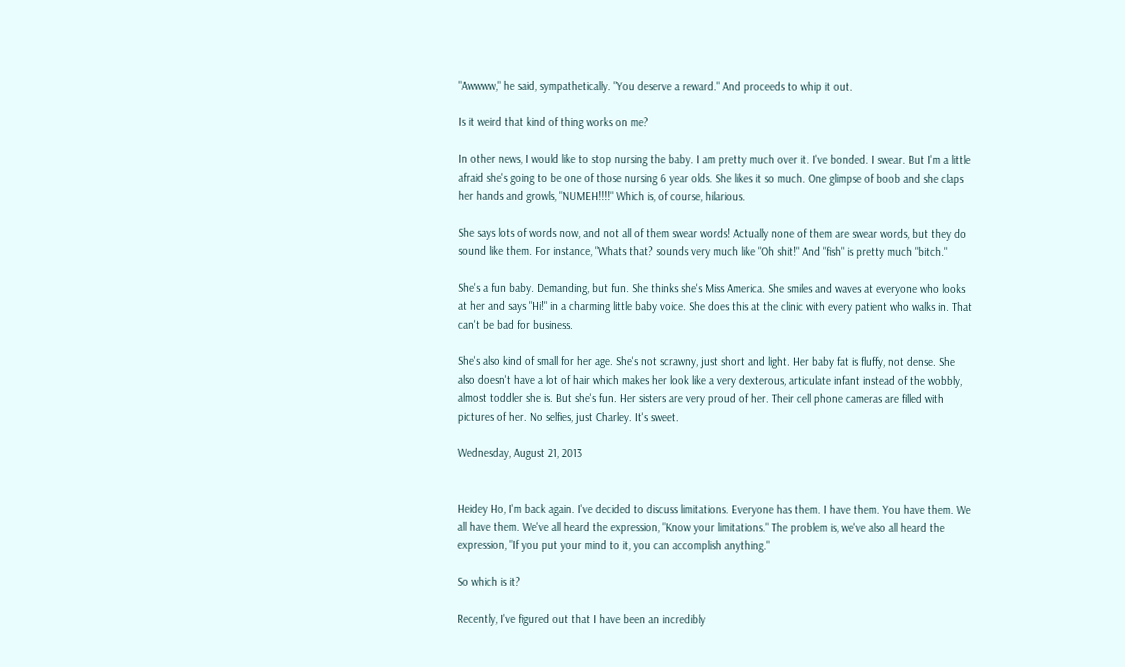"Awwww," he said, sympathetically. "You deserve a reward." And proceeds to whip it out.

Is it weird that kind of thing works on me?

In other news, I would like to stop nursing the baby. I am pretty much over it. I've bonded. I swear. But I'm a little afraid she's going to be one of those nursing 6 year olds. She likes it so much. One glimpse of boob and she claps her hands and growls, "NUMEH!!!!" Which is, of course, hilarious.

She says lots of words now, and not all of them swear words! Actually none of them are swear words, but they do sound like them. For instance, "Whats that? sounds very much like "Oh shit!" And "fish" is pretty much "bitch."

She's a fun baby. Demanding, but fun. She thinks she's Miss America. She smiles and waves at everyone who looks at her and says "Hi!" in a charming little baby voice. She does this at the clinic with every patient who walks in. That can't be bad for business.

She's also kind of small for her age. She's not scrawny, just short and light. Her baby fat is fluffy, not dense. She also doesn't have a lot of hair which makes her look like a very dexterous, articulate infant instead of the wobbly, almost toddler she is. But she's fun. Her sisters are very proud of her. Their cell phone cameras are filled with pictures of her. No selfies, just Charley. It's sweet.

Wednesday, August 21, 2013


Heidey Ho, I'm back again. I've decided to discuss limitations. Everyone has them. I have them. You have them. We all have them. We've all heard the expression, "Know your limitations." The problem is, we've also all heard the expression, "If you put your mind to it, you can accomplish anything."

So which is it?

Recently, I've figured out that I have been an incredibly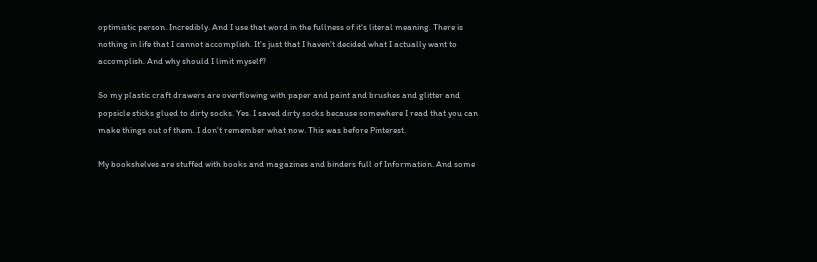optimistic person. Incredibly. And I use that word in the fullness of it's literal meaning. There is nothing in life that I cannot accomplish. It's just that I haven't decided what I actually want to accomplish. And why should I limit myself?

So my plastic craft drawers are overflowing with paper and paint and brushes and glitter and popsicle sticks glued to dirty socks. Yes. I saved dirty socks because somewhere I read that you can make things out of them. I don't remember what now. This was before Pinterest.

My bookshelves are stuffed with books and magazines and binders full of Information. And some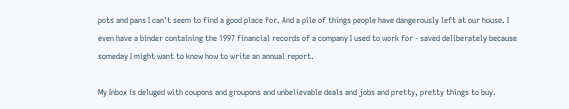pots and pans I can't seem to find a good place for. And a pile of things people have dangerously left at our house. I even have a binder containing the 1997 financial records of a company I used to work for - saved deliberately because someday I might want to know how to write an annual report.

My Inbox is deluged with coupons and groupons and unbelievable deals and jobs and pretty, pretty things to buy.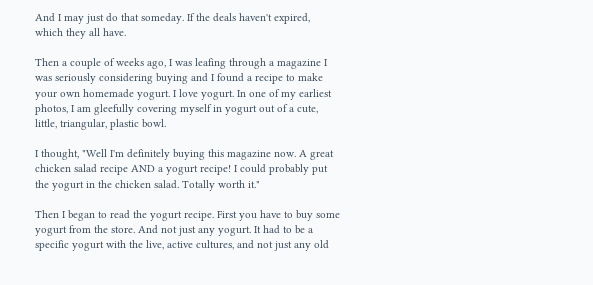And I may just do that someday. If the deals haven't expired, which they all have.

Then a couple of weeks ago, I was leafing through a magazine I was seriously considering buying and I found a recipe to make your own homemade yogurt. I love yogurt. In one of my earliest photos, I am gleefully covering myself in yogurt out of a cute, little, triangular, plastic bowl.

I thought, "Well I'm definitely buying this magazine now. A great chicken salad recipe AND a yogurt recipe! I could probably put the yogurt in the chicken salad. Totally worth it."

Then I began to read the yogurt recipe. First you have to buy some yogurt from the store. And not just any yogurt. It had to be a specific yogurt with the live, active cultures, and not just any old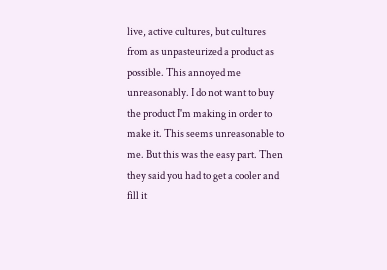live, active cultures, but cultures from as unpasteurized a product as possible. This annoyed me unreasonably. I do not want to buy the product I'm making in order to make it. This seems unreasonable to me. But this was the easy part. Then they said you had to get a cooler and fill it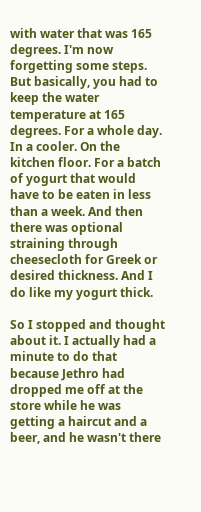with water that was 165 degrees. I'm now forgetting some steps. But basically, you had to keep the water temperature at 165 degrees. For a whole day. In a cooler. On the kitchen floor. For a batch of yogurt that would have to be eaten in less than a week. And then there was optional straining through cheesecloth for Greek or desired thickness. And I do like my yogurt thick.

So I stopped and thought about it. I actually had a minute to do that because Jethro had dropped me off at the store while he was getting a haircut and a beer, and he wasn't there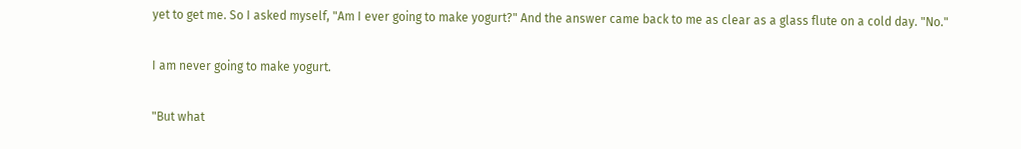yet to get me. So I asked myself, "Am I ever going to make yogurt?" And the answer came back to me as clear as a glass flute on a cold day. "No."

I am never going to make yogurt.

"But what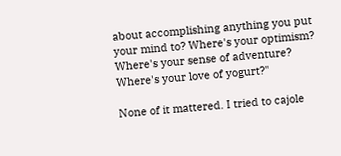about accomplishing anything you put your mind to? Where's your optimism? Where's your sense of adventure? Where's your love of yogurt?"

None of it mattered. I tried to cajole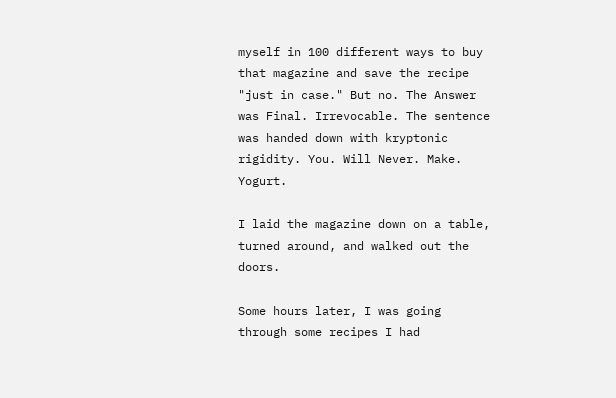myself in 100 different ways to buy that magazine and save the recipe "just in case." But no. The Answer was Final. Irrevocable. The sentence was handed down with kryptonic rigidity. You. Will Never. Make. Yogurt.

I laid the magazine down on a table, turned around, and walked out the doors.

Some hours later, I was going through some recipes I had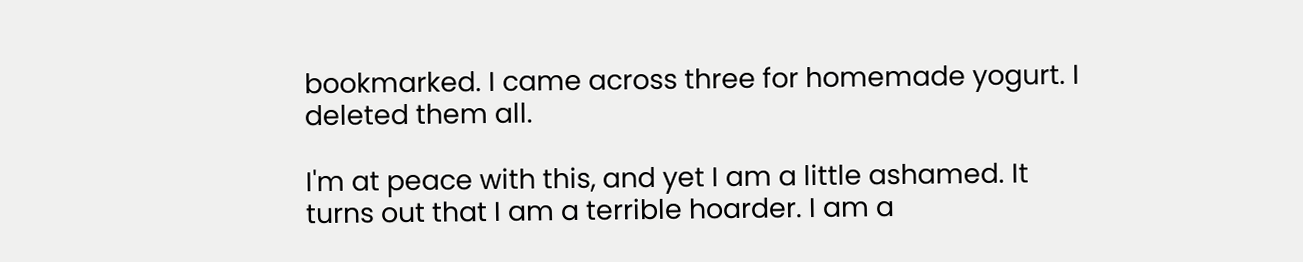bookmarked. I came across three for homemade yogurt. I deleted them all.

I'm at peace with this, and yet I am a little ashamed. It turns out that I am a terrible hoarder. I am a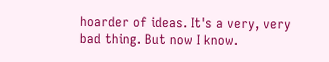hoarder of ideas. It's a very, very bad thing. But now I know.